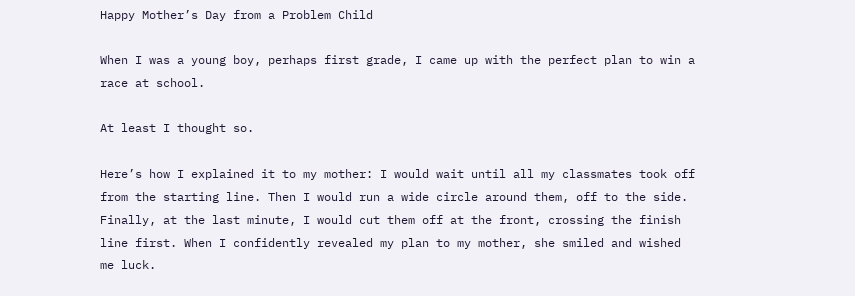Happy Mother’s Day from a Problem Child

When I was a young boy, perhaps first grade, I came up with the perfect plan to win a race at school.

At least I thought so.

Here’s how I explained it to my mother: I would wait until all my classmates took off from the starting line. Then I would run a wide circle around them, off to the side. Finally, at the last minute, I would cut them off at the front, crossing the finish line first. When I confidently revealed my plan to my mother, she smiled and wished me luck.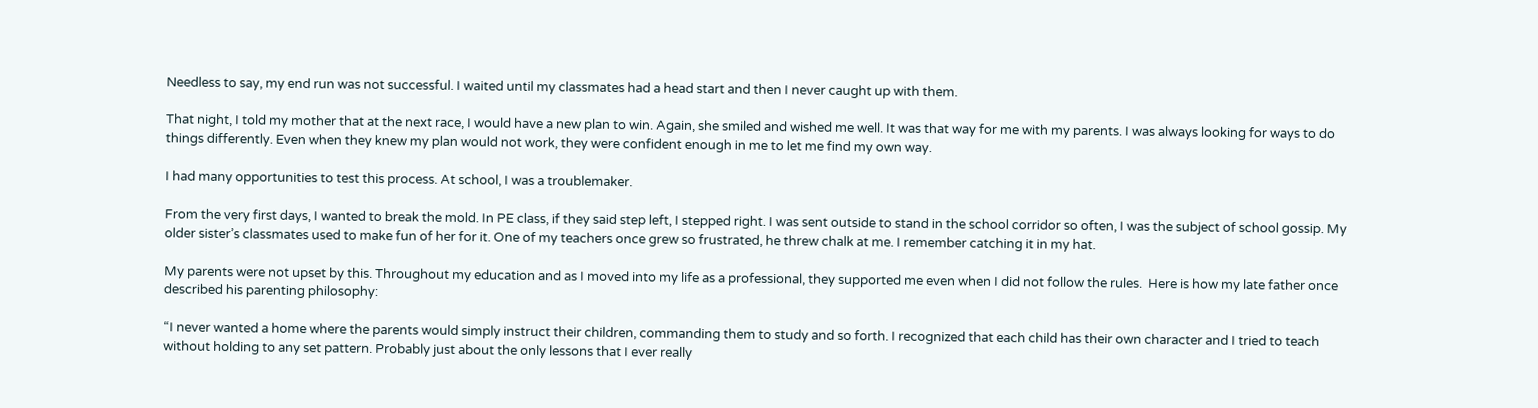Needless to say, my end run was not successful. I waited until my classmates had a head start and then I never caught up with them.

That night, I told my mother that at the next race, I would have a new plan to win. Again, she smiled and wished me well. It was that way for me with my parents. I was always looking for ways to do things differently. Even when they knew my plan would not work, they were confident enough in me to let me find my own way.

I had many opportunities to test this process. At school, I was a troublemaker.

From the very first days, I wanted to break the mold. In PE class, if they said step left, I stepped right. I was sent outside to stand in the school corridor so often, I was the subject of school gossip. My older sister’s classmates used to make fun of her for it. One of my teachers once grew so frustrated, he threw chalk at me. I remember catching it in my hat.

My parents were not upset by this. Throughout my education and as I moved into my life as a professional, they supported me even when I did not follow the rules.  Here is how my late father once described his parenting philosophy:

“I never wanted a home where the parents would simply instruct their children, commanding them to study and so forth. I recognized that each child has their own character and I tried to teach without holding to any set pattern. Probably just about the only lessons that I ever really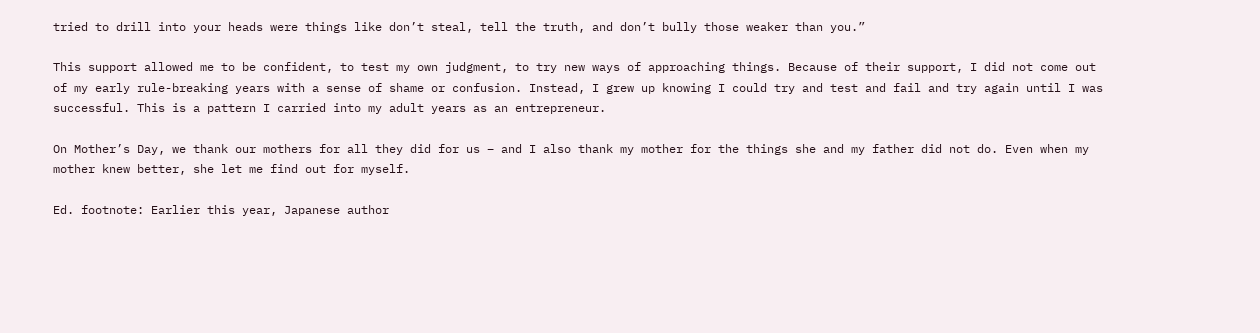tried to drill into your heads were things like don’t steal, tell the truth, and don’t bully those weaker than you.”

This support allowed me to be confident, to test my own judgment, to try new ways of approaching things. Because of their support, I did not come out of my early rule-breaking years with a sense of shame or confusion. Instead, I grew up knowing I could try and test and fail and try again until I was successful. This is a pattern I carried into my adult years as an entrepreneur.

On Mother’s Day, we thank our mothers for all they did for us – and I also thank my mother for the things she and my father did not do. Even when my mother knew better, she let me find out for myself.

Ed. footnote: Earlier this year, Japanese author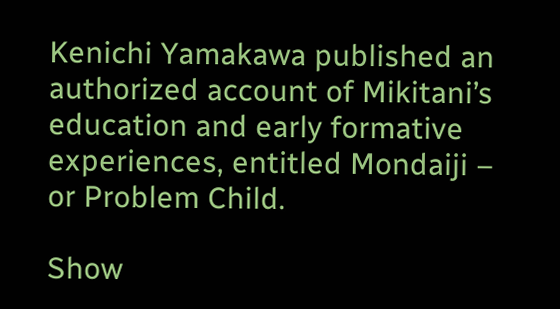Kenichi Yamakawa published an authorized account of Mikitani’s education and early formative experiences, entitled Mondaiji – or Problem Child.

Show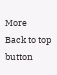More
Back to top button